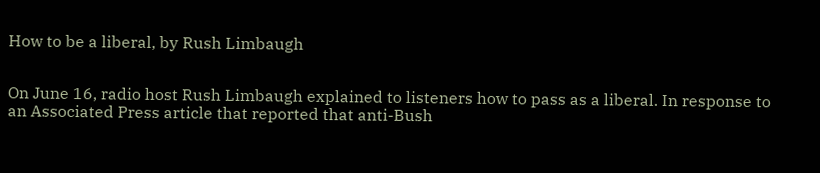How to be a liberal, by Rush Limbaugh


On June 16, radio host Rush Limbaugh explained to listeners how to pass as a liberal. In response to an Associated Press article that reported that anti-Bush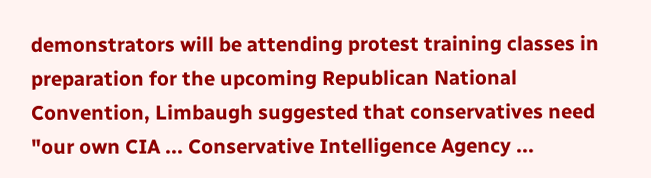demonstrators will be attending protest training classes in preparation for the upcoming Republican National Convention, Limbaugh suggested that conservatives need "our own CIA ... Conservative Intelligence Agency ...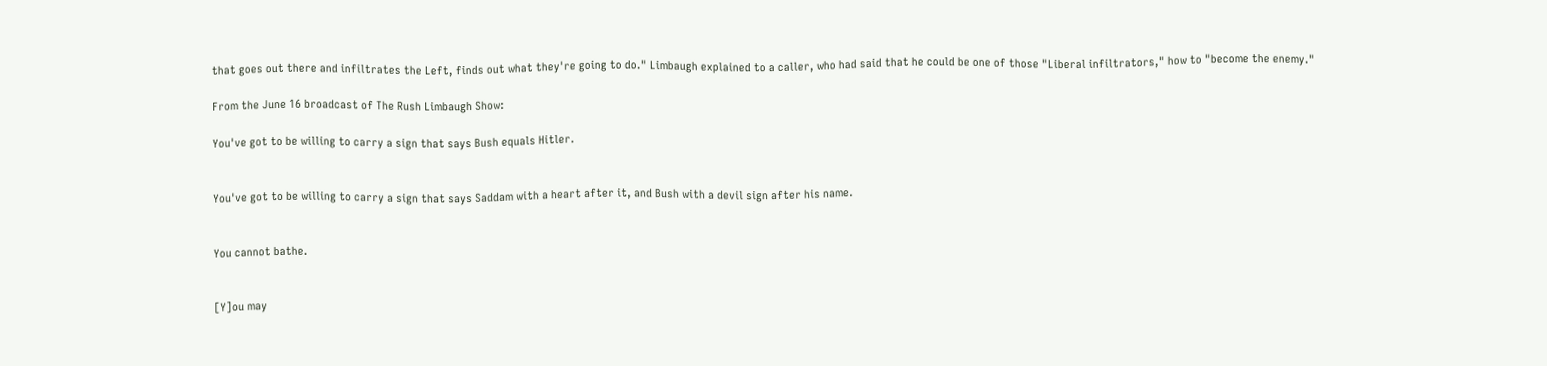that goes out there and infiltrates the Left, finds out what they're going to do." Limbaugh explained to a caller, who had said that he could be one of those "Liberal infiltrators," how to "become the enemy."

From the June 16 broadcast of The Rush Limbaugh Show:

You've got to be willing to carry a sign that says Bush equals Hitler.


You've got to be willing to carry a sign that says Saddam with a heart after it, and Bush with a devil sign after his name.


You cannot bathe.


[Y]ou may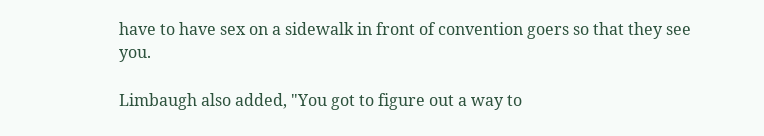have to have sex on a sidewalk in front of convention goers so that they see you.

Limbaugh also added, "You got to figure out a way to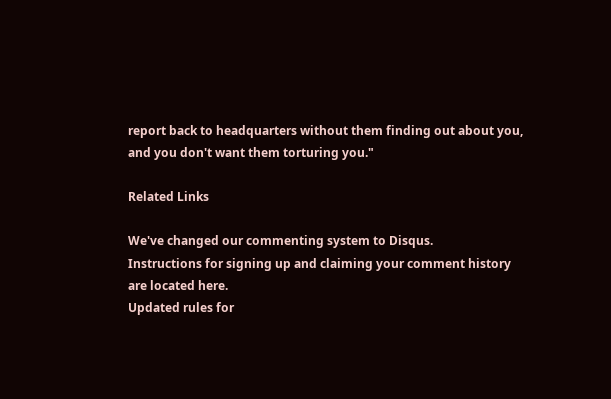report back to headquarters without them finding out about you, and you don't want them torturing you."

Related Links

We've changed our commenting system to Disqus.
Instructions for signing up and claiming your comment history are located here.
Updated rules for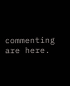commenting are here.